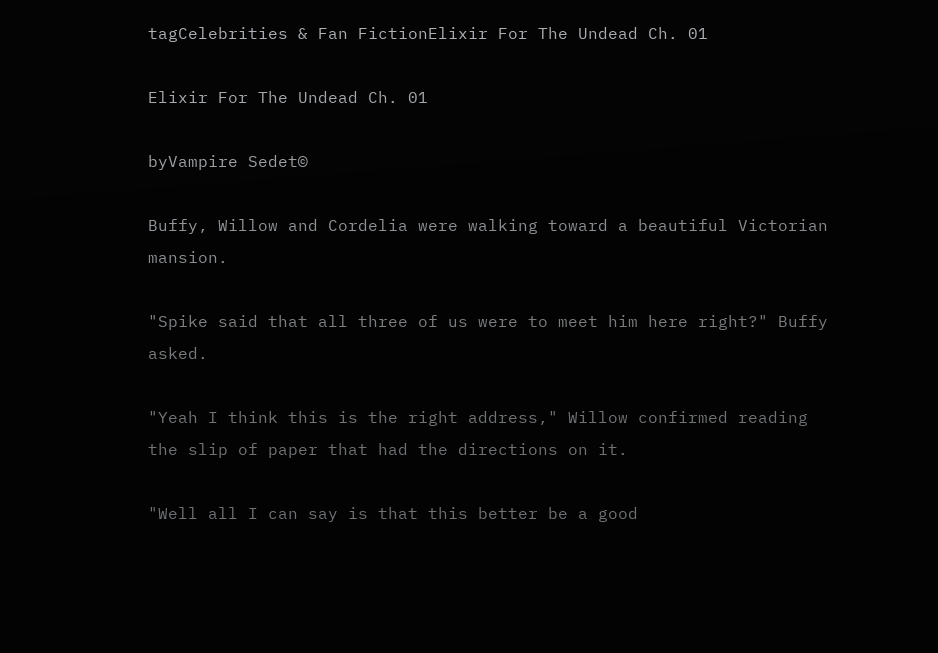tagCelebrities & Fan FictionElixir For The Undead Ch. 01

Elixir For The Undead Ch. 01

byVampire Sedet©

Buffy, Willow and Cordelia were walking toward a beautiful Victorian mansion.

"Spike said that all three of us were to meet him here right?" Buffy asked.

"Yeah I think this is the right address," Willow confirmed reading the slip of paper that had the directions on it.

"Well all I can say is that this better be a good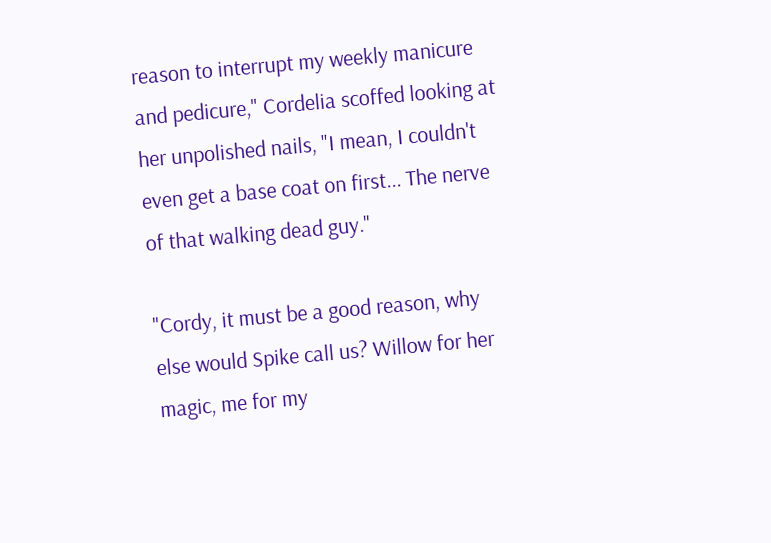reason to interrupt my weekly manicure and pedicure," Cordelia scoffed looking at her unpolished nails, "I mean, I couldn't even get a base coat on first... The nerve of that walking dead guy."

"Cordy, it must be a good reason, why else would Spike call us? Willow for her magic, me for my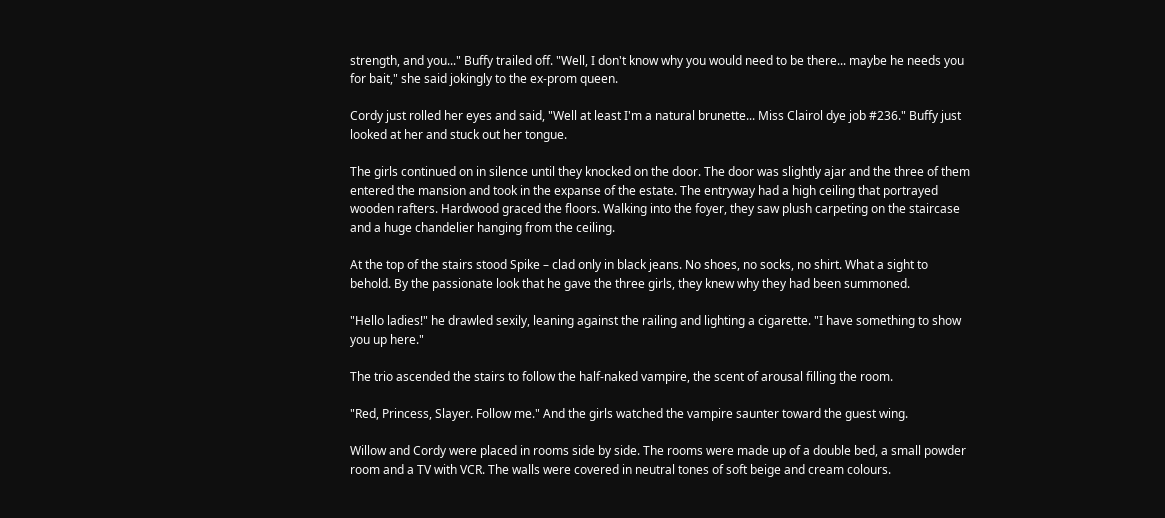strength, and you..." Buffy trailed off. "Well, I don't know why you would need to be there... maybe he needs you for bait," she said jokingly to the ex-prom queen.

Cordy just rolled her eyes and said, "Well at least I'm a natural brunette... Miss Clairol dye job #236." Buffy just looked at her and stuck out her tongue.

The girls continued on in silence until they knocked on the door. The door was slightly ajar and the three of them entered the mansion and took in the expanse of the estate. The entryway had a high ceiling that portrayed wooden rafters. Hardwood graced the floors. Walking into the foyer, they saw plush carpeting on the staircase and a huge chandelier hanging from the ceiling.

At the top of the stairs stood Spike – clad only in black jeans. No shoes, no socks, no shirt. What a sight to behold. By the passionate look that he gave the three girls, they knew why they had been summoned.

"Hello ladies!" he drawled sexily, leaning against the railing and lighting a cigarette. "I have something to show you up here."

The trio ascended the stairs to follow the half-naked vampire, the scent of arousal filling the room.

"Red, Princess, Slayer. Follow me." And the girls watched the vampire saunter toward the guest wing.

Willow and Cordy were placed in rooms side by side. The rooms were made up of a double bed, a small powder room and a TV with VCR. The walls were covered in neutral tones of soft beige and cream colours.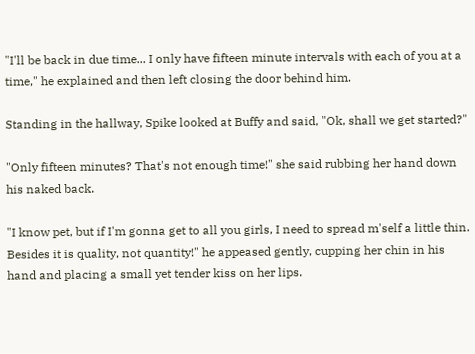"I'll be back in due time... I only have fifteen minute intervals with each of you at a time," he explained and then left closing the door behind him.

Standing in the hallway, Spike looked at Buffy and said, "Ok, shall we get started?"

"Only fifteen minutes? That's not enough time!" she said rubbing her hand down his naked back.

"I know pet, but if I'm gonna get to all you girls, I need to spread m'self a little thin. Besides it is quality, not quantity!" he appeased gently, cupping her chin in his hand and placing a small yet tender kiss on her lips.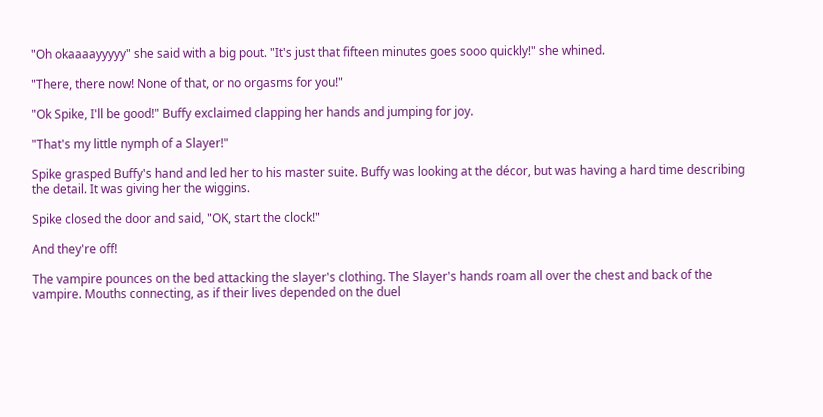"Oh okaaaayyyyy" she said with a big pout. "It's just that fifteen minutes goes sooo quickly!" she whined.

"There, there now! None of that, or no orgasms for you!"

"Ok Spike, I'll be good!" Buffy exclaimed clapping her hands and jumping for joy.

"That's my little nymph of a Slayer!"

Spike grasped Buffy's hand and led her to his master suite. Buffy was looking at the décor, but was having a hard time describing the detail. It was giving her the wiggins.

Spike closed the door and said, "OK, start the clock!"

And they're off!

The vampire pounces on the bed attacking the slayer's clothing. The Slayer's hands roam all over the chest and back of the vampire. Mouths connecting, as if their lives depended on the duel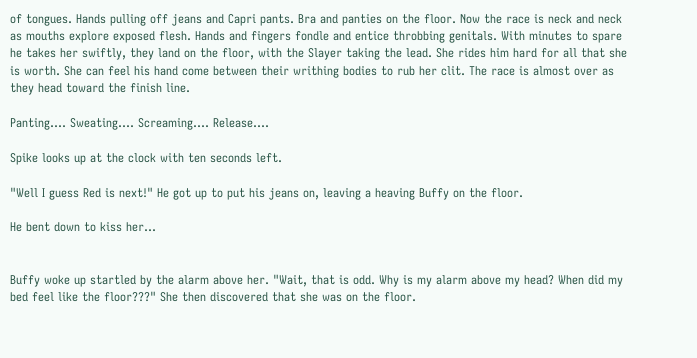of tongues. Hands pulling off jeans and Capri pants. Bra and panties on the floor. Now the race is neck and neck as mouths explore exposed flesh. Hands and fingers fondle and entice throbbing genitals. With minutes to spare he takes her swiftly, they land on the floor, with the Slayer taking the lead. She rides him hard for all that she is worth. She can feel his hand come between their writhing bodies to rub her clit. The race is almost over as they head toward the finish line.

Panting.... Sweating.... Screaming.... Release....

Spike looks up at the clock with ten seconds left.

"Well I guess Red is next!" He got up to put his jeans on, leaving a heaving Buffy on the floor.

He bent down to kiss her...


Buffy woke up startled by the alarm above her. "Wait, that is odd. Why is my alarm above my head? When did my bed feel like the floor???" She then discovered that she was on the floor.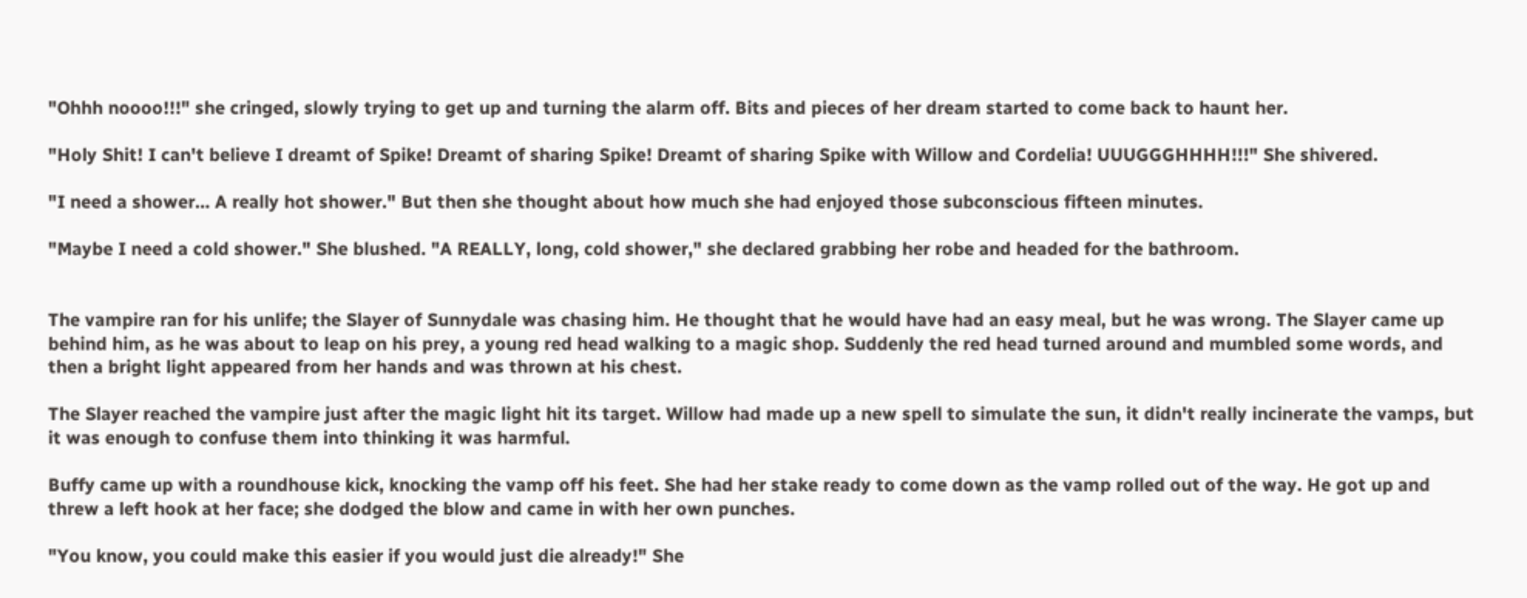"Ohhh noooo!!!" she cringed, slowly trying to get up and turning the alarm off. Bits and pieces of her dream started to come back to haunt her.

"Holy Shit! I can't believe I dreamt of Spike! Dreamt of sharing Spike! Dreamt of sharing Spike with Willow and Cordelia! UUUGGGHHHH!!!" She shivered.

"I need a shower... A really hot shower." But then she thought about how much she had enjoyed those subconscious fifteen minutes.

"Maybe I need a cold shower." She blushed. "A REALLY, long, cold shower," she declared grabbing her robe and headed for the bathroom.


The vampire ran for his unlife; the Slayer of Sunnydale was chasing him. He thought that he would have had an easy meal, but he was wrong. The Slayer came up behind him, as he was about to leap on his prey, a young red head walking to a magic shop. Suddenly the red head turned around and mumbled some words, and then a bright light appeared from her hands and was thrown at his chest.

The Slayer reached the vampire just after the magic light hit its target. Willow had made up a new spell to simulate the sun, it didn't really incinerate the vamps, but it was enough to confuse them into thinking it was harmful.

Buffy came up with a roundhouse kick, knocking the vamp off his feet. She had her stake ready to come down as the vamp rolled out of the way. He got up and threw a left hook at her face; she dodged the blow and came in with her own punches.

"You know, you could make this easier if you would just die already!" She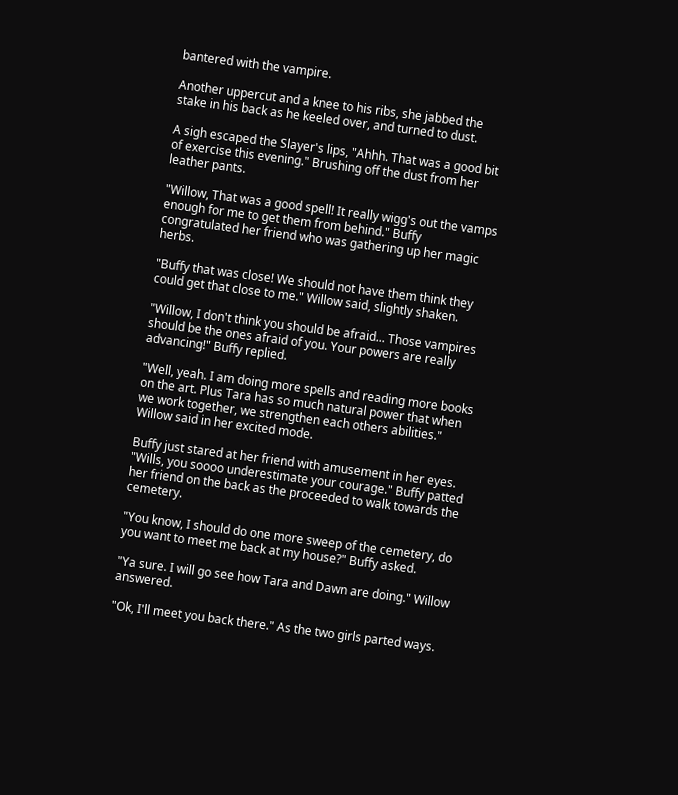bantered with the vampire.

Another uppercut and a knee to his ribs, she jabbed the stake in his back as he keeled over, and turned to dust.

A sigh escaped the Slayer's lips, "Ahhh. That was a good bit of exercise this evening." Brushing off the dust from her leather pants.

"Willow, That was a good spell! It really wigg's out the vamps enough for me to get them from behind." Buffy congratulated her friend who was gathering up her magic herbs.

"Buffy that was close! We should not have them think they could get that close to me." Willow said, slightly shaken.

"Willow, I don't think you should be afraid... Those vampires should be the ones afraid of you. Your powers are really advancing!" Buffy replied.

"Well, yeah. I am doing more spells and reading more books on the art. Plus Tara has so much natural power that when we work together, we strengthen each others abilities." Willow said in her excited mode.

Buffy just stared at her friend with amusement in her eyes. "Wills, you soooo underestimate your courage." Buffy patted her friend on the back as the proceeded to walk towards the cemetery.

"You know, I should do one more sweep of the cemetery, do you want to meet me back at my house?" Buffy asked.

"Ya sure. I will go see how Tara and Dawn are doing." Willow answered.

"Ok, I'll meet you back there." As the two girls parted ways.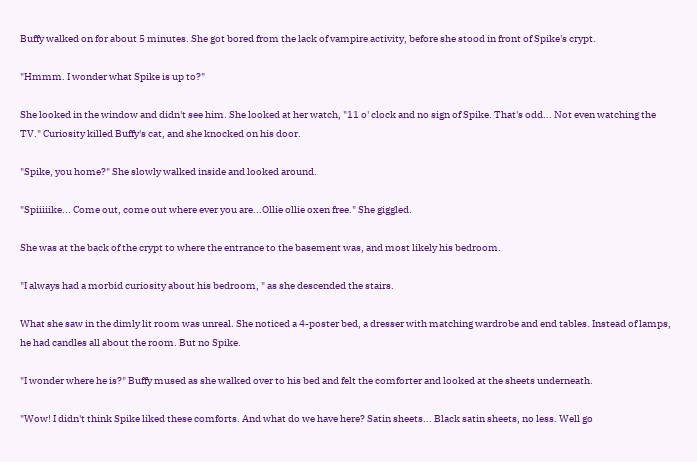Buffy walked on for about 5 minutes. She got bored from the lack of vampire activity, before she stood in front of Spike's crypt.

"Hmmm. I wonder what Spike is up to?"

She looked in the window and didn't see him. She looked at her watch, "11 o' clock and no sign of Spike. That's odd... Not even watching the TV." Curiosity killed Buffy's cat, and she knocked on his door.

"Spike, you home?" She slowly walked inside and looked around.

"Spiiiiike... Come out, come out where ever you are...Ollie ollie oxen free." She giggled.

She was at the back of the crypt to where the entrance to the basement was, and most likely his bedroom.

"I always had a morbid curiosity about his bedroom, " as she descended the stairs.

What she saw in the dimly lit room was unreal. She noticed a 4-poster bed, a dresser with matching wardrobe and end tables. Instead of lamps, he had candles all about the room. But no Spike.

"I wonder where he is?" Buffy mused as she walked over to his bed and felt the comforter and looked at the sheets underneath.

"Wow! I didn't think Spike liked these comforts. And what do we have here? Satin sheets... Black satin sheets, no less. Well go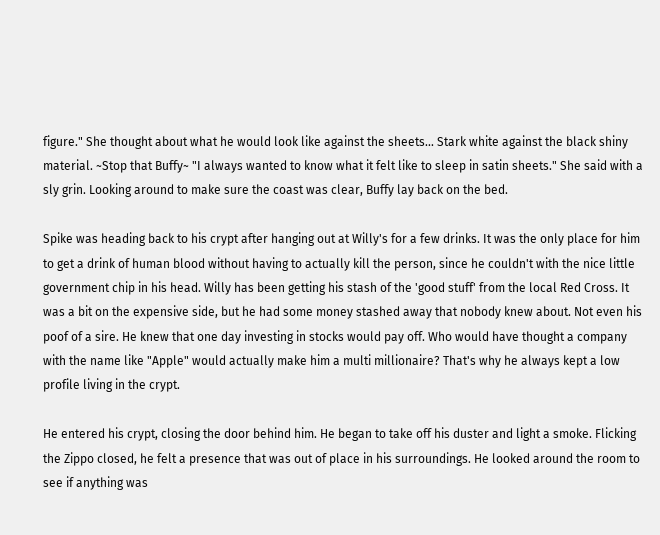figure." She thought about what he would look like against the sheets... Stark white against the black shiny material. ~Stop that Buffy~ "I always wanted to know what it felt like to sleep in satin sheets." She said with a sly grin. Looking around to make sure the coast was clear, Buffy lay back on the bed.

Spike was heading back to his crypt after hanging out at Willy's for a few drinks. It was the only place for him to get a drink of human blood without having to actually kill the person, since he couldn't with the nice little government chip in his head. Willy has been getting his stash of the 'good stuff' from the local Red Cross. It was a bit on the expensive side, but he had some money stashed away that nobody knew about. Not even his poof of a sire. He knew that one day investing in stocks would pay off. Who would have thought a company with the name like "Apple" would actually make him a multi millionaire? That's why he always kept a low profile living in the crypt.

He entered his crypt, closing the door behind him. He began to take off his duster and light a smoke. Flicking the Zippo closed, he felt a presence that was out of place in his surroundings. He looked around the room to see if anything was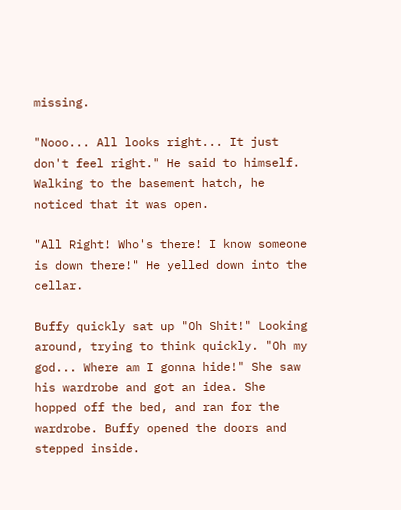missing.

"Nooo... All looks right... It just don't feel right." He said to himself. Walking to the basement hatch, he noticed that it was open.

"All Right! Who's there! I know someone is down there!" He yelled down into the cellar.

Buffy quickly sat up "Oh Shit!" Looking around, trying to think quickly. "Oh my god... Where am I gonna hide!" She saw his wardrobe and got an idea. She hopped off the bed, and ran for the wardrobe. Buffy opened the doors and stepped inside.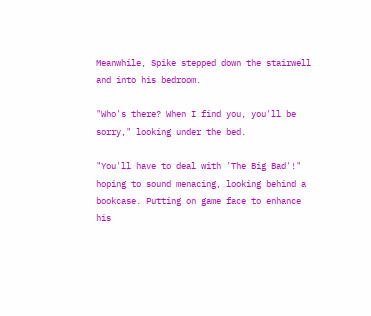Meanwhile, Spike stepped down the stairwell and into his bedroom.

"Who's there? When I find you, you'll be sorry," looking under the bed.

"You'll have to deal with 'The Big Bad'!" hoping to sound menacing, looking behind a bookcase. Putting on game face to enhance his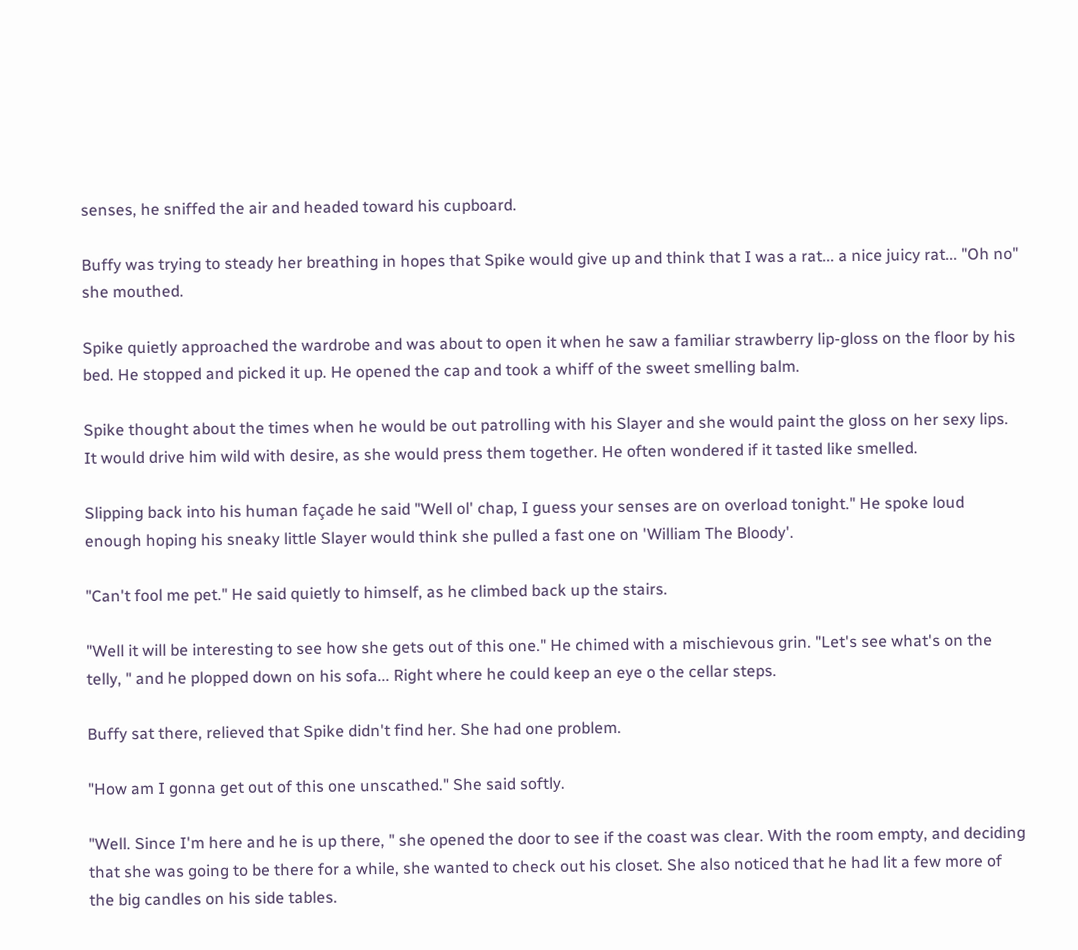senses, he sniffed the air and headed toward his cupboard.

Buffy was trying to steady her breathing in hopes that Spike would give up and think that I was a rat... a nice juicy rat... "Oh no" she mouthed.

Spike quietly approached the wardrobe and was about to open it when he saw a familiar strawberry lip-gloss on the floor by his bed. He stopped and picked it up. He opened the cap and took a whiff of the sweet smelling balm.

Spike thought about the times when he would be out patrolling with his Slayer and she would paint the gloss on her sexy lips. It would drive him wild with desire, as she would press them together. He often wondered if it tasted like smelled.

Slipping back into his human façade he said "Well ol' chap, I guess your senses are on overload tonight." He spoke loud enough hoping his sneaky little Slayer would think she pulled a fast one on 'William The Bloody'.

"Can't fool me pet." He said quietly to himself, as he climbed back up the stairs.

"Well it will be interesting to see how she gets out of this one." He chimed with a mischievous grin. "Let's see what's on the telly, " and he plopped down on his sofa... Right where he could keep an eye o the cellar steps.

Buffy sat there, relieved that Spike didn't find her. She had one problem.

"How am I gonna get out of this one unscathed." She said softly.

"Well. Since I'm here and he is up there, " she opened the door to see if the coast was clear. With the room empty, and deciding that she was going to be there for a while, she wanted to check out his closet. She also noticed that he had lit a few more of the big candles on his side tables.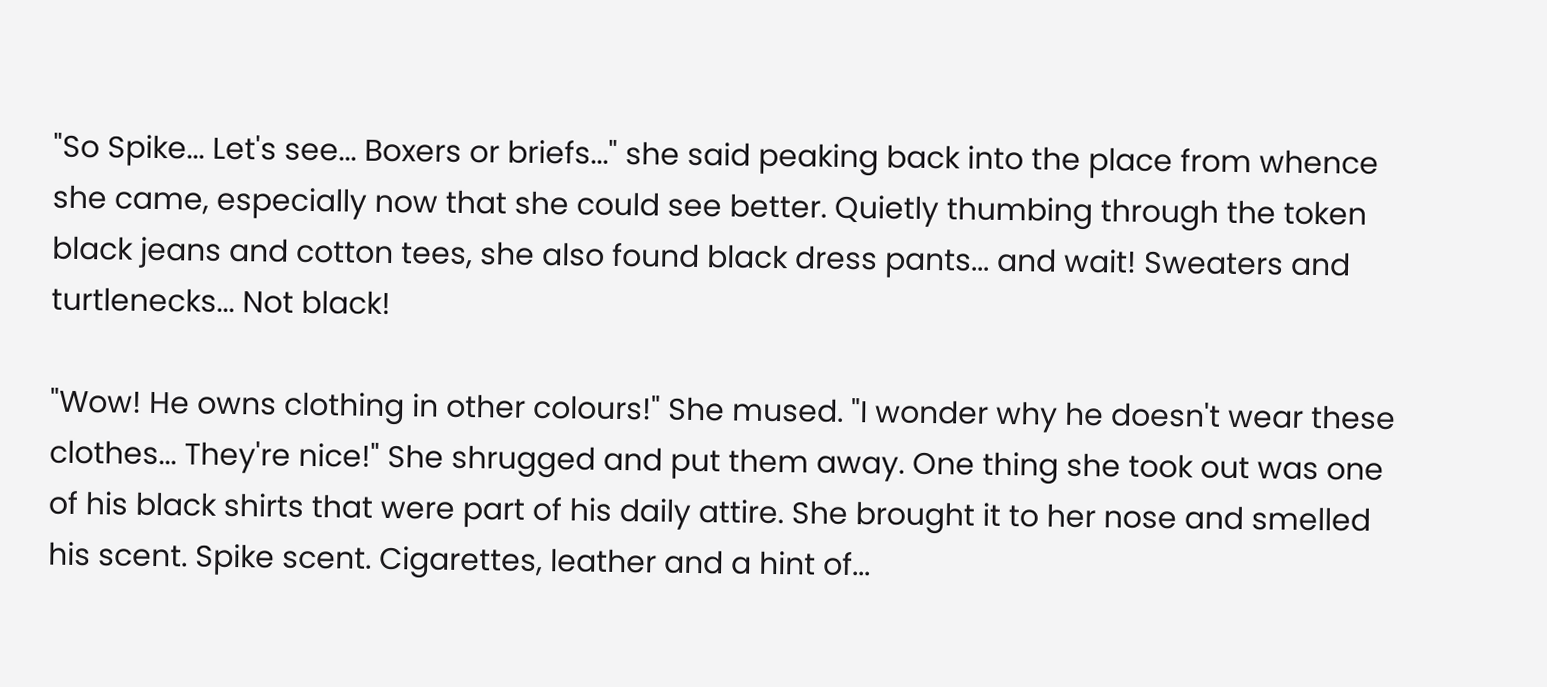"So Spike... Let's see... Boxers or briefs..." she said peaking back into the place from whence she came, especially now that she could see better. Quietly thumbing through the token black jeans and cotton tees, she also found black dress pants... and wait! Sweaters and turtlenecks... Not black!

"Wow! He owns clothing in other colours!" She mused. "I wonder why he doesn't wear these clothes... They're nice!" She shrugged and put them away. One thing she took out was one of his black shirts that were part of his daily attire. She brought it to her nose and smelled his scent. Spike scent. Cigarettes, leather and a hint of...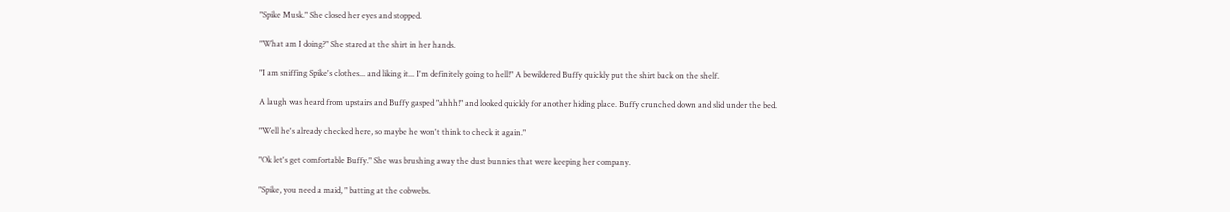"Spike Musk." She closed her eyes and stopped.

"What am I doing?" She stared at the shirt in her hands.

"I am sniffing Spike's clothes... and liking it... I'm definitely going to hell!" A bewildered Buffy quickly put the shirt back on the shelf.

A laugh was heard from upstairs and Buffy gasped "ahhh!" and looked quickly for another hiding place. Buffy crunched down and slid under the bed.

"Well he's already checked here, so maybe he won't think to check it again."

"Ok let's get comfortable Buffy." She was brushing away the dust bunnies that were keeping her company.

"Spike, you need a maid, " batting at the cobwebs.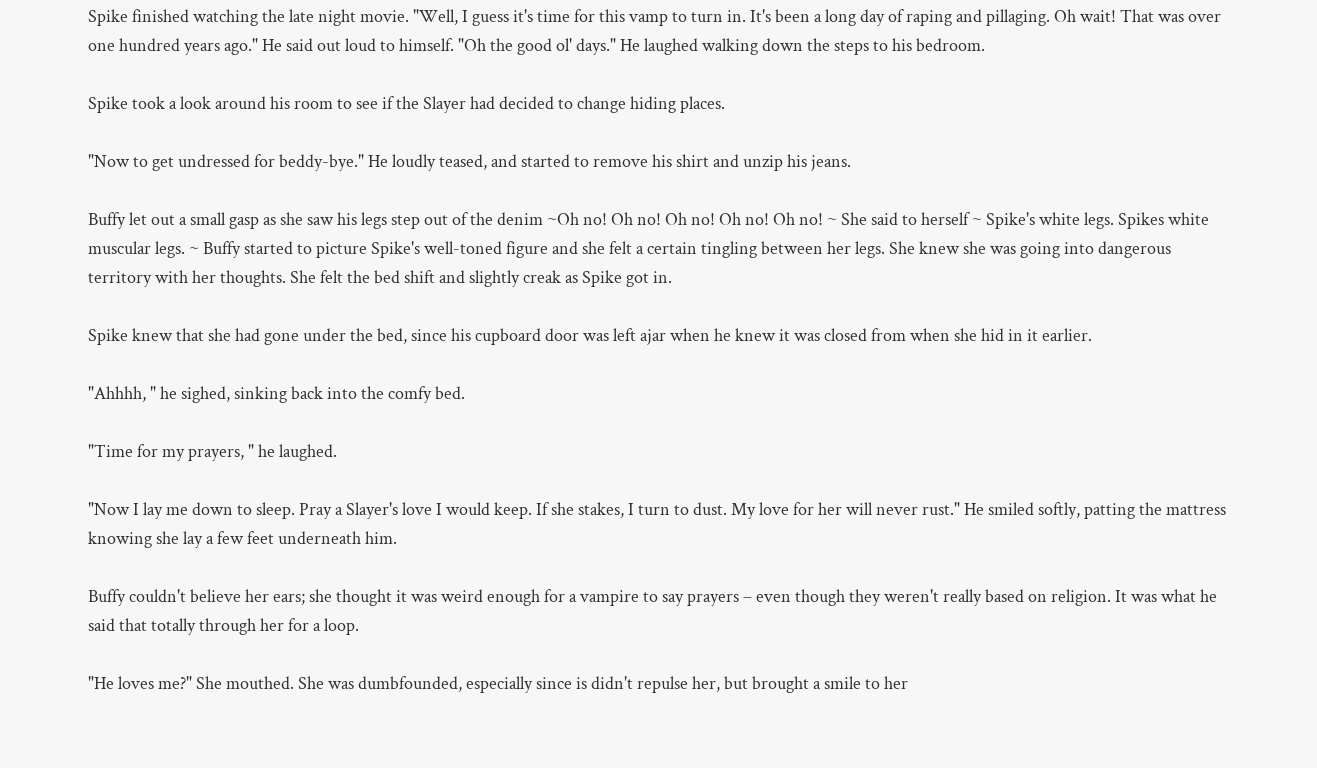Spike finished watching the late night movie. "Well, I guess it's time for this vamp to turn in. It's been a long day of raping and pillaging. Oh wait! That was over one hundred years ago." He said out loud to himself. "Oh the good ol' days." He laughed walking down the steps to his bedroom.

Spike took a look around his room to see if the Slayer had decided to change hiding places.

"Now to get undressed for beddy-bye." He loudly teased, and started to remove his shirt and unzip his jeans.

Buffy let out a small gasp as she saw his legs step out of the denim ~Oh no! Oh no! Oh no! Oh no! Oh no! ~ She said to herself ~ Spike's white legs. Spikes white muscular legs. ~ Buffy started to picture Spike's well-toned figure and she felt a certain tingling between her legs. She knew she was going into dangerous territory with her thoughts. She felt the bed shift and slightly creak as Spike got in.

Spike knew that she had gone under the bed, since his cupboard door was left ajar when he knew it was closed from when she hid in it earlier.

"Ahhhh, " he sighed, sinking back into the comfy bed.

"Time for my prayers, " he laughed.

"Now I lay me down to sleep. Pray a Slayer's love I would keep. If she stakes, I turn to dust. My love for her will never rust." He smiled softly, patting the mattress knowing she lay a few feet underneath him.

Buffy couldn't believe her ears; she thought it was weird enough for a vampire to say prayers – even though they weren't really based on religion. It was what he said that totally through her for a loop.

"He loves me?" She mouthed. She was dumbfounded, especially since is didn't repulse her, but brought a smile to her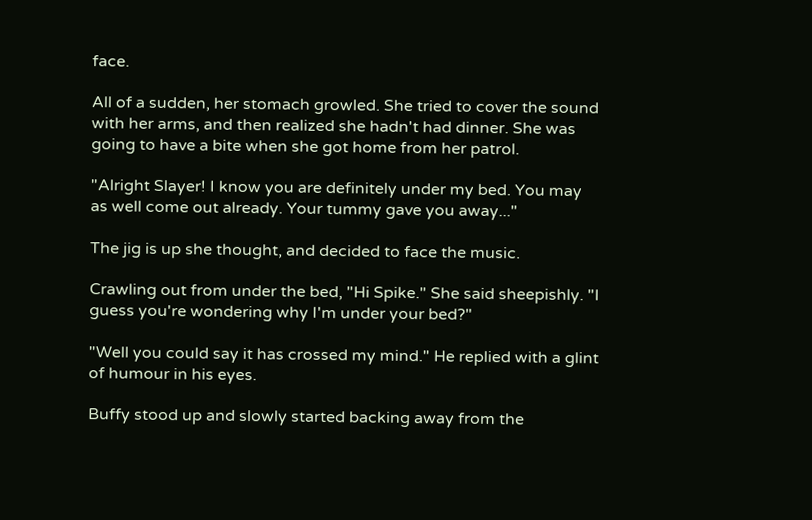face.

All of a sudden, her stomach growled. She tried to cover the sound with her arms, and then realized she hadn't had dinner. She was going to have a bite when she got home from her patrol.

"Alright Slayer! I know you are definitely under my bed. You may as well come out already. Your tummy gave you away..."

The jig is up she thought, and decided to face the music.

Crawling out from under the bed, "Hi Spike." She said sheepishly. "I guess you're wondering why I'm under your bed?"

"Well you could say it has crossed my mind." He replied with a glint of humour in his eyes.

Buffy stood up and slowly started backing away from the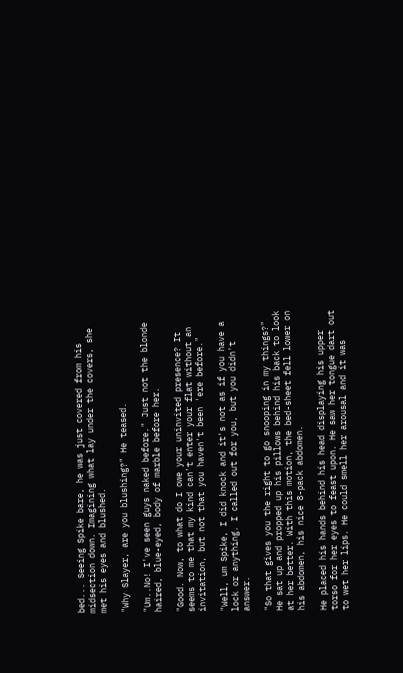bed... Seeing Spike bare, he was just covered from his midsection down. Imagining what lay under the covers, she met his eyes and blushed.

"Why Slayer, are you blushing?" He teased.

"Um..No! I've seen guys naked before." Just not the blonde haired, blue-eyed, body of marble before her.

"Good. Now, to what do I owe your uninvited presence? It seems to me that my kind can't enter your flat without an invitation, but not that you haven't been 'ere before."

"Well, um Spike, I did knock and it's not as if you have a lock or anything. I called out for you, but you didn't answer.

"So that gives you the right to go snooping in my things?" He sat up and propped up his pillows behind his back to look at her better. With this motion, the bed-sheet fell lower on his abdomen, his nice 8-pack abdomen.

He placed his hands behind his head displaying his upper torso for her eyes to feast upon. He saw her tongue dart out to wet her lips. He could smell her arousal and it was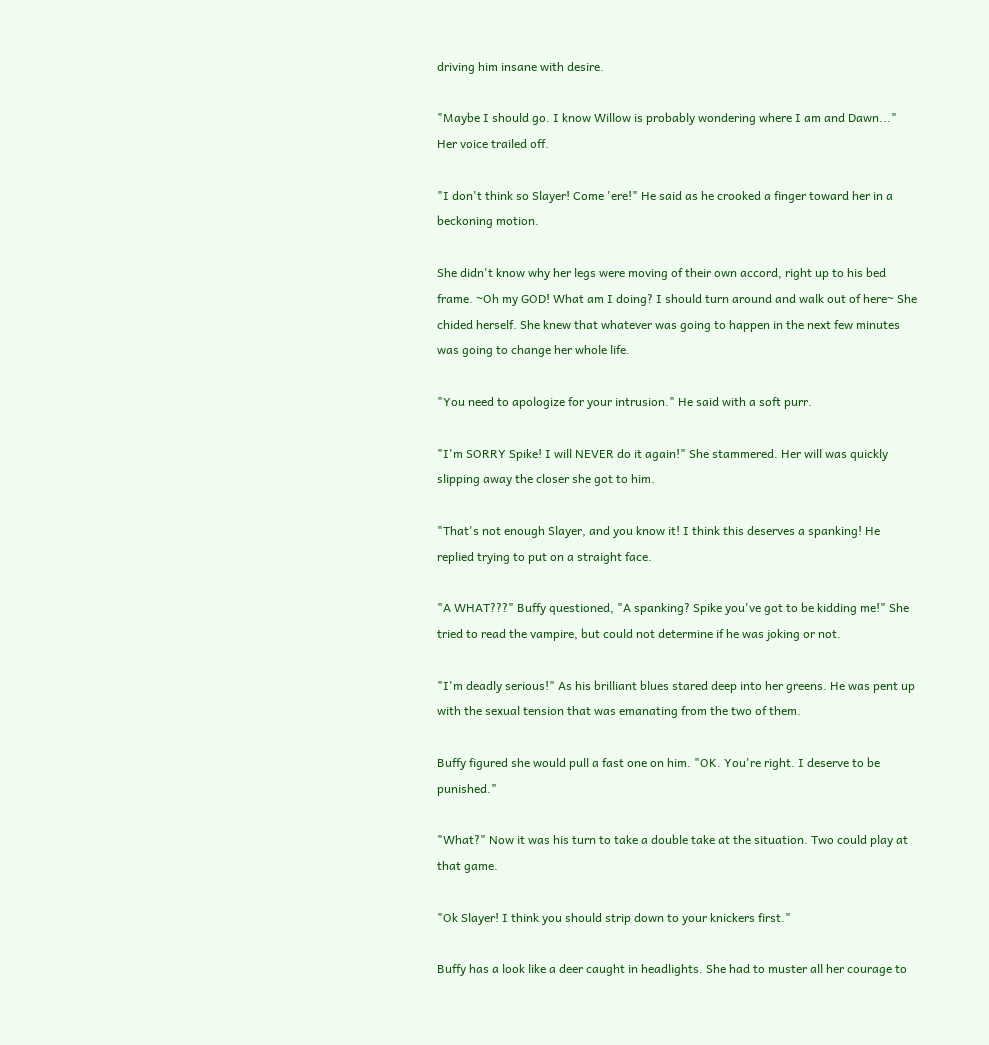driving him insane with desire.

"Maybe I should go. I know Willow is probably wondering where I am and Dawn..." Her voice trailed off.

"I don't think so Slayer! Come 'ere!" He said as he crooked a finger toward her in a beckoning motion.

She didn't know why her legs were moving of their own accord, right up to his bed frame. ~Oh my GOD! What am I doing? I should turn around and walk out of here~ She chided herself. She knew that whatever was going to happen in the next few minutes was going to change her whole life.

"You need to apologize for your intrusion." He said with a soft purr.

"I'm SORRY Spike! I will NEVER do it again!" She stammered. Her will was quickly slipping away the closer she got to him.

"That's not enough Slayer, and you know it! I think this deserves a spanking! He replied trying to put on a straight face.

"A WHAT???" Buffy questioned, "A spanking? Spike you've got to be kidding me!" She tried to read the vampire, but could not determine if he was joking or not.

"I'm deadly serious!" As his brilliant blues stared deep into her greens. He was pent up with the sexual tension that was emanating from the two of them.

Buffy figured she would pull a fast one on him. "OK. You're right. I deserve to be punished."

"What?" Now it was his turn to take a double take at the situation. Two could play at that game.

"Ok Slayer! I think you should strip down to your knickers first."

Buffy has a look like a deer caught in headlights. She had to muster all her courage to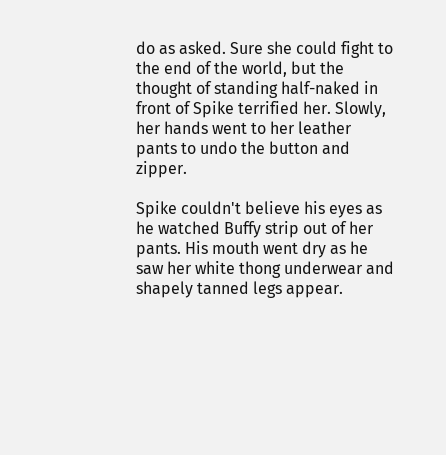do as asked. Sure she could fight to the end of the world, but the thought of standing half-naked in front of Spike terrified her. Slowly, her hands went to her leather pants to undo the button and zipper.

Spike couldn't believe his eyes as he watched Buffy strip out of her pants. His mouth went dry as he saw her white thong underwear and shapely tanned legs appear.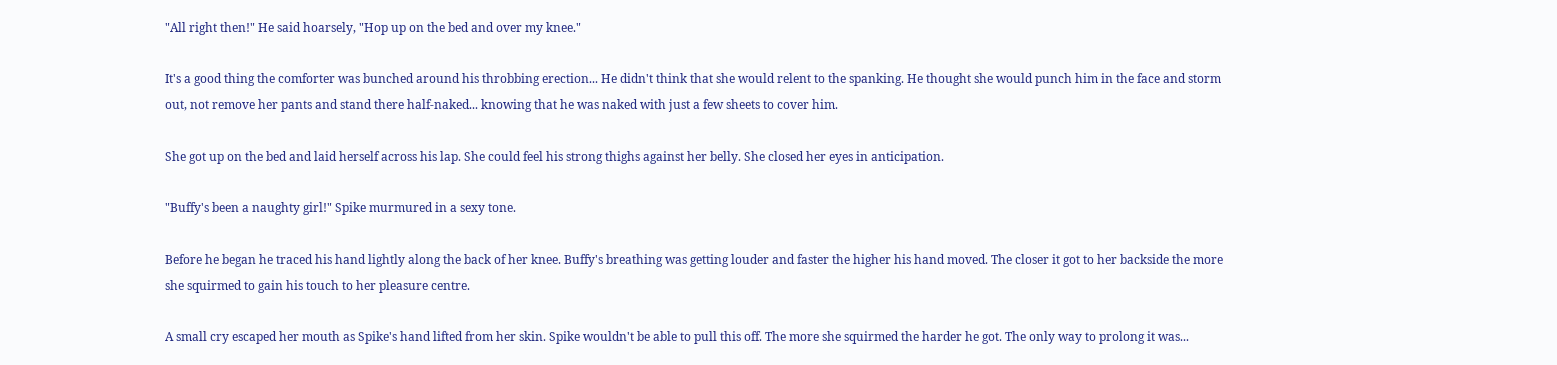"All right then!" He said hoarsely, "Hop up on the bed and over my knee."

It's a good thing the comforter was bunched around his throbbing erection... He didn't think that she would relent to the spanking. He thought she would punch him in the face and storm out, not remove her pants and stand there half-naked... knowing that he was naked with just a few sheets to cover him.

She got up on the bed and laid herself across his lap. She could feel his strong thighs against her belly. She closed her eyes in anticipation.

"Buffy's been a naughty girl!" Spike murmured in a sexy tone.

Before he began he traced his hand lightly along the back of her knee. Buffy's breathing was getting louder and faster the higher his hand moved. The closer it got to her backside the more she squirmed to gain his touch to her pleasure centre.

A small cry escaped her mouth as Spike's hand lifted from her skin. Spike wouldn't be able to pull this off. The more she squirmed the harder he got. The only way to prolong it was...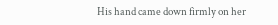His hand came down firmly on her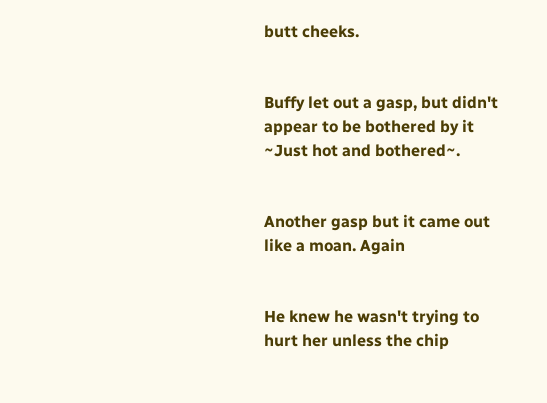butt cheeks.


Buffy let out a gasp, but didn't appear to be bothered by it ~Just hot and bothered~.


Another gasp but it came out like a moan. Again


He knew he wasn't trying to hurt her unless the chip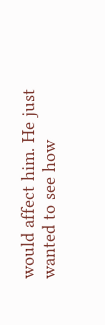would affect him. He just wanted to see how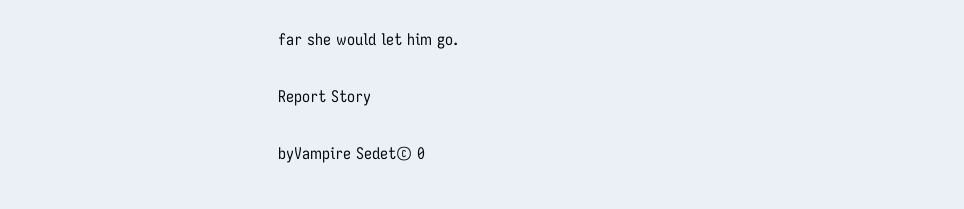far she would let him go.

Report Story

byVampire Sedet© 0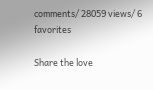comments/ 28059 views/ 6 favorites

Share the love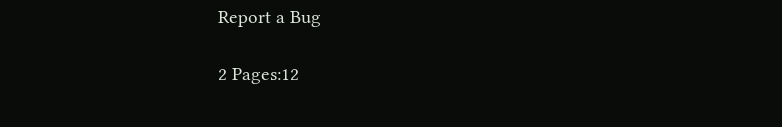Report a Bug

2 Pages:12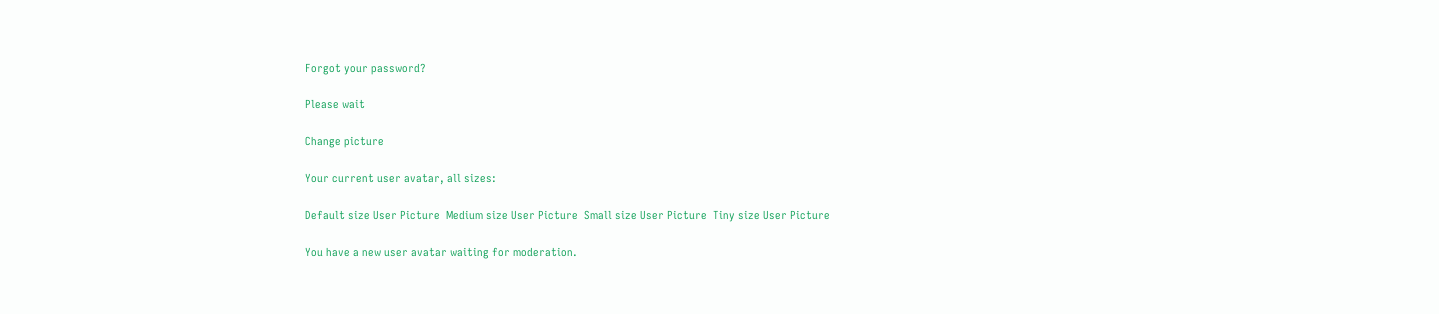Forgot your password?

Please wait

Change picture

Your current user avatar, all sizes:

Default size User Picture  Medium size User Picture  Small size User Picture  Tiny size User Picture

You have a new user avatar waiting for moderation.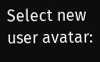Select new user avatar: